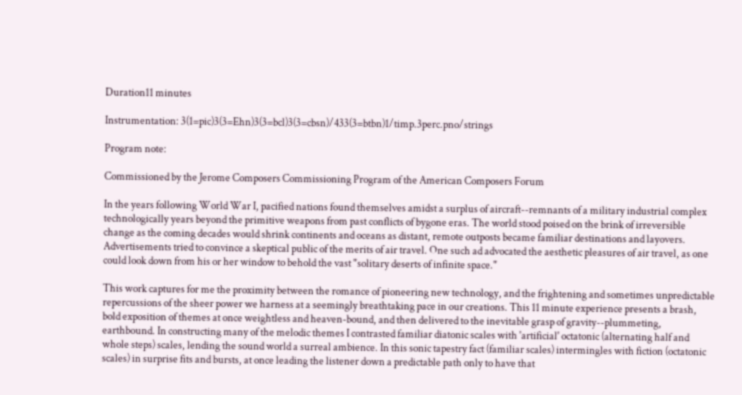Duration11 minutes

Instrumentation: 3(1=pic)3(3=Ehn)3(3=bcl)3(3=cbsn)/433(3=btbn)1/timp.3perc.pno/strings

Program note:

Commissioned by the Jerome Composers Commissioning Program of the American Composers Forum

In the years following World War I, pacified nations found themselves amidst a surplus of aircraft--remnants of a military industrial complex technologically years beyond the primitive weapons from past conflicts of bygone eras. The world stood poised on the brink of irreversible change as the coming decades would shrink continents and oceans as distant, remote outposts became familiar destinations and layovers. Advertisements tried to convince a skeptical public of the merits of air travel. One such ad advocated the aesthetic pleasures of air travel, as one could look down from his or her window to behold the vast "solitary deserts of infinite space."

This work captures for me the proximity between the romance of pioneering new technology, and the frightening and sometimes unpredictable repercussions of the sheer power we harness at a seemingly breathtaking pace in our creations. This 11 minute experience presents a brash, bold exposition of themes at once weightless and heaven-bound, and then delivered to the inevitable grasp of gravity--plummeting, earthbound. In constructing many of the melodic themes I contrasted familiar diatonic scales with 'artificial' octatonic (alternating half and whole steps) scales, lending the sound world a surreal ambience. In this sonic tapestry fact (familiar scales) intermingles with fiction (octatonic scales) in surprise fits and bursts, at once leading the listener down a predictable path only to have that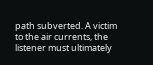path subverted. A victim to the air currents, the listener must ultimately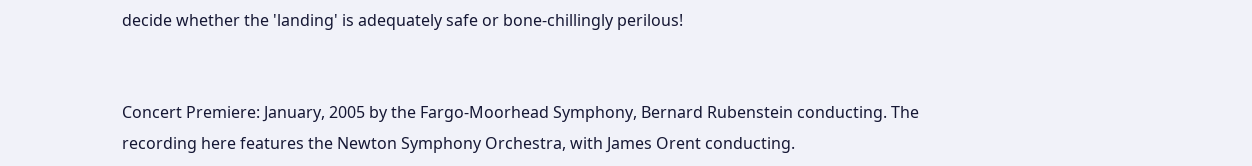decide whether the 'landing' is adequately safe or bone-chillingly perilous!


Concert Premiere: January, 2005 by the Fargo-Moorhead Symphony, Bernard Rubenstein conducting. The recording here features the Newton Symphony Orchestra, with James Orent conducting.